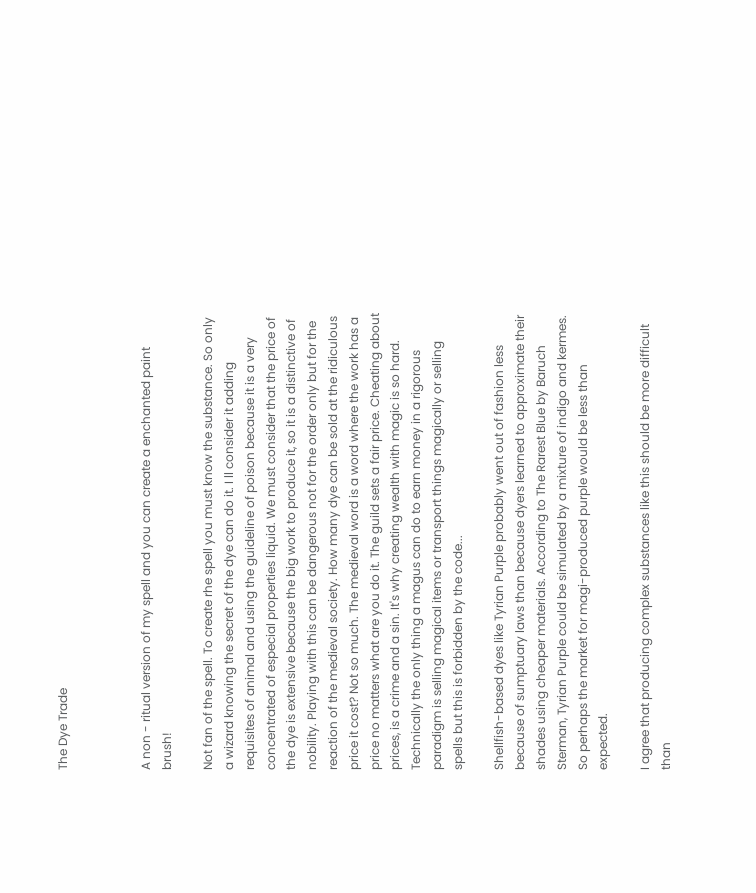The Dye Trade



A non - ritual version of my spell and you can create a enchanted paint brush!

Not fan of the spell. To create rhe spell you must know the substance. So only a wizard knowing the secret of the dye can do it. I ll consider it adding requisites of animal and using the guideline of poison because it is a very concentrated of especial properties liquid. We must consider that the price of the dye is extensive because the big work to produce it, so it is a distinctive of nobility. Playing with this can be dangerous not for the order only but for the reaction of the medieval society. How many dye can be sold at the ridiculous price it cost? Not so much. The medieval word is a word where the work has a price no matters what are you do it. The guild sets a fair price. Cheating about prices, is a crime and a sin. It's why creating wealth with magic is so hard. Technically the only thing a magus can do to earn money in a rigorous paradigm is selling magical items or transport things magically or selling spells but this is forbidden by the code...

Shellfish-based dyes like Tyrian Purple probably went out of fashion less because of sumptuary laws than because dyers learned to approximate their shades using cheaper materials. According to The Rarest Blue by Baruch Sterman, Tyrian Purple could be simulated by a mixture of indigo and kermes. So perhaps the market for magi-produced purple would be less than expected.

I agree that producing complex substances like this should be more difficult than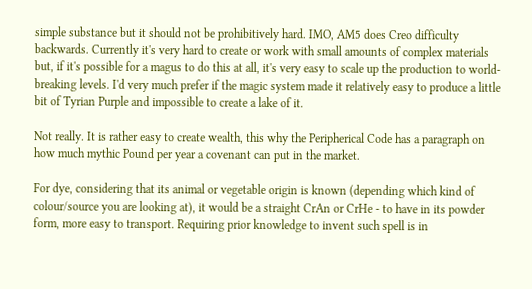simple substance but it should not be prohibitively hard. IMO, AM5 does Creo difficulty backwards. Currently it's very hard to create or work with small amounts of complex materials but, if it's possible for a magus to do this at all, it's very easy to scale up the production to world-breaking levels. I'd very much prefer if the magic system made it relatively easy to produce a little bit of Tyrian Purple and impossible to create a lake of it.

Not really. It is rather easy to create wealth, this why the Peripherical Code has a paragraph on how much mythic Pound per year a covenant can put in the market.

For dye, considering that its animal or vegetable origin is known (depending which kind of colour/source you are looking at), it would be a straight CrAn or CrHe - to have in its powder form, more easy to transport. Requiring prior knowledge to invent such spell is in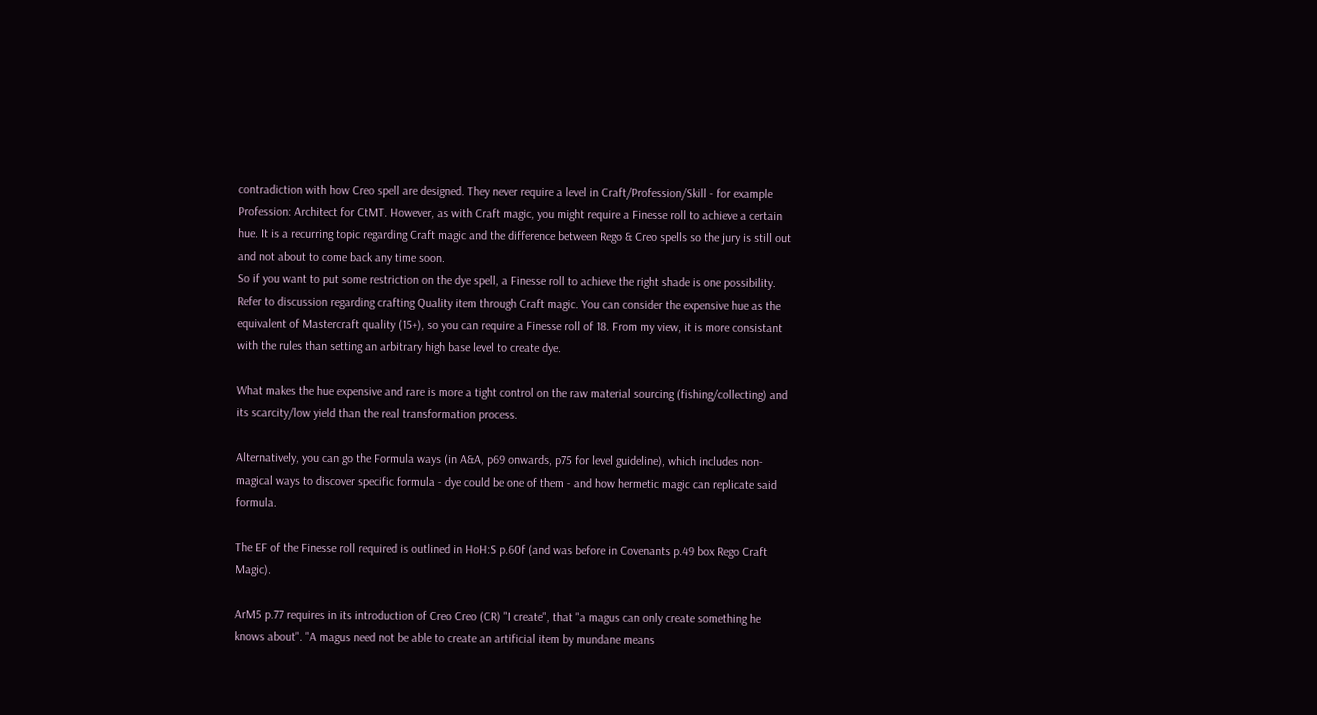contradiction with how Creo spell are designed. They never require a level in Craft/Profession/Skill - for example Profession: Architect for CtMT. However, as with Craft magic, you might require a Finesse roll to achieve a certain hue. It is a recurring topic regarding Craft magic and the difference between Rego & Creo spells so the jury is still out and not about to come back any time soon.
So if you want to put some restriction on the dye spell, a Finesse roll to achieve the right shade is one possibility. Refer to discussion regarding crafting Quality item through Craft magic. You can consider the expensive hue as the equivalent of Mastercraft quality (15+), so you can require a Finesse roll of 18. From my view, it is more consistant with the rules than setting an arbitrary high base level to create dye.

What makes the hue expensive and rare is more a tight control on the raw material sourcing (fishing/collecting) and its scarcity/low yield than the real transformation process.

Alternatively, you can go the Formula ways (in A&A, p69 onwards, p75 for level guideline), which includes non-magical ways to discover specific formula - dye could be one of them - and how hermetic magic can replicate said formula.

The EF of the Finesse roll required is outlined in HoH:S p.60f (and was before in Covenants p.49 box Rego Craft Magic).

ArM5 p.77 requires in its introduction of Creo Creo (CR) "I create", that "a magus can only create something he knows about". "A magus need not be able to create an artificial item by mundane means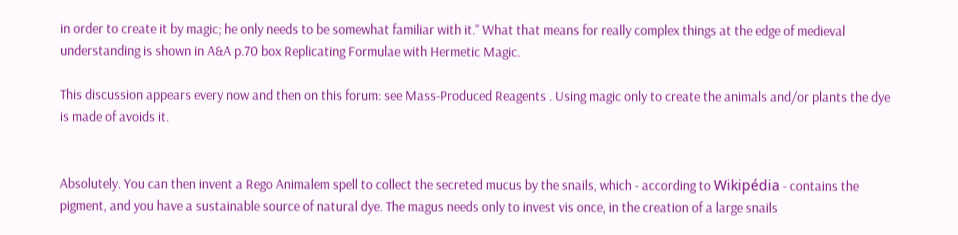in order to create it by magic; he only needs to be somewhat familiar with it." What that means for really complex things at the edge of medieval understanding is shown in A&A p.70 box Replicating Formulae with Hermetic Magic.

This discussion appears every now and then on this forum: see Mass-Produced Reagents . Using magic only to create the animals and/or plants the dye is made of avoids it.


Absolutely. You can then invent a Rego Animalem spell to collect the secreted mucus by the snails, which - according to Wikipédia - contains the pigment, and you have a sustainable source of natural dye. The magus needs only to invest vis once, in the creation of a large snails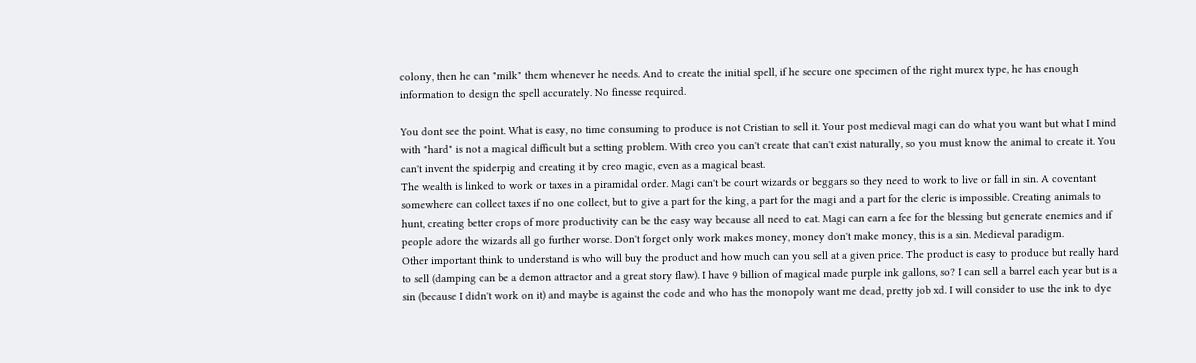colony, then he can "milk" them whenever he needs. And to create the initial spell, if he secure one specimen of the right murex type, he has enough information to design the spell accurately. No finesse required.

You dont see the point. What is easy, no time consuming to produce is not Cristian to sell it. Your post medieval magi can do what you want but what I mind with "hard" is not a magical difficult but a setting problem. With creo you can't create that can't exist naturally, so you must know the animal to create it. You can't invent the spiderpig and creating it by creo magic, even as a magical beast.
The wealth is linked to work or taxes in a piramidal order. Magi can't be court wizards or beggars so they need to work to live or fall in sin. A coventant somewhere can collect taxes if no one collect, but to give a part for the king, a part for the magi and a part for the cleric is impossible. Creating animals to hunt, creating better crops of more productivity can be the easy way because all need to eat. Magi can earn a fee for the blessing but generate enemies and if people adore the wizards all go further worse. Don't forget only work makes money, money don't make money, this is a sin. Medieval paradigm.
Other important think to understand is who will buy the product and how much can you sell at a given price. The product is easy to produce but really hard to sell (damping can be a demon attractor and a great story flaw). I have 9 billion of magical made purple ink gallons, so? I can sell a barrel each year but is a sin (because I didn't work on it) and maybe is against the code and who has the monopoly want me dead, pretty job xd. I will consider to use the ink to dye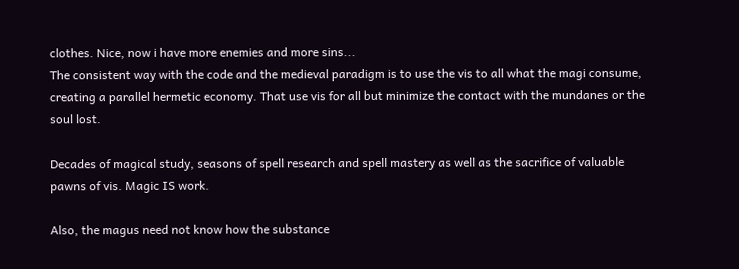clothes. Nice, now i have more enemies and more sins...
The consistent way with the code and the medieval paradigm is to use the vis to all what the magi consume, creating a parallel hermetic economy. That use vis for all but minimize the contact with the mundanes or the soul lost.

Decades of magical study, seasons of spell research and spell mastery as well as the sacrifice of valuable pawns of vis. Magic IS work.

Also, the magus need not know how the substance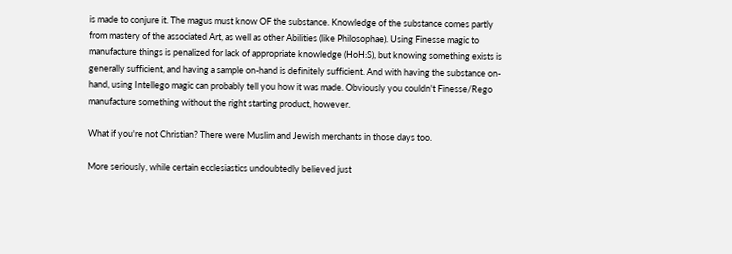is made to conjure it. The magus must know OF the substance. Knowledge of the substance comes partly from mastery of the associated Art, as well as other Abilities (like Philosophae). Using Finesse magic to manufacture things is penalized for lack of appropriate knowledge (HoH:S), but knowing something exists is generally sufficient, and having a sample on-hand is definitely sufficient. And with having the substance on-hand, using Intellego magic can probably tell you how it was made. Obviously you couldn't Finesse/Rego manufacture something without the right starting product, however.

What if you're not Christian? There were Muslim and Jewish merchants in those days too.

More seriously, while certain ecclesiastics undoubtedly believed just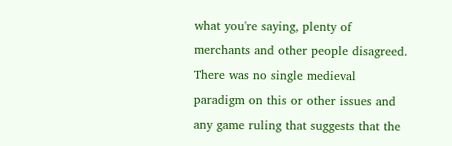what you're saying, plenty of merchants and other people disagreed. There was no single medieval paradigm on this or other issues and any game ruling that suggests that the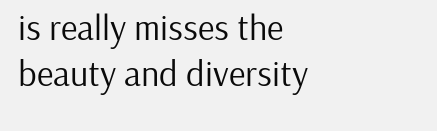is really misses the beauty and diversity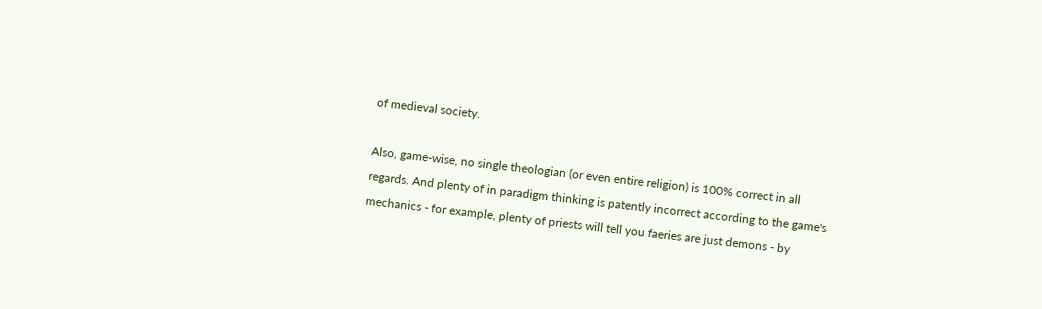of medieval society.

Also, game-wise, no single theologian (or even entire religion) is 100% correct in all regards. And plenty of in paradigm thinking is patently incorrect according to the game's mechanics - for example, plenty of priests will tell you faeries are just demons - by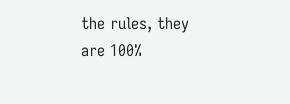the rules, they are 100%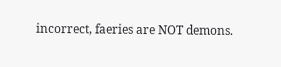incorrect, faeries are NOT demons.